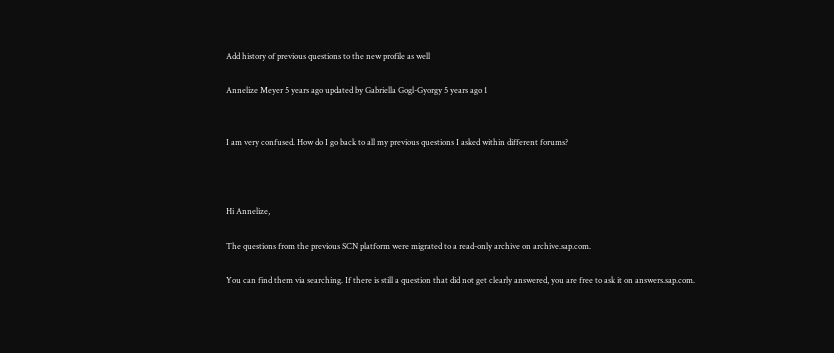Add history of previous questions to the new profile as well

Annelize Meyer 5 years ago updated by Gabriella Gogl-Gyorgy 5 years ago 1


I am very confused. How do I go back to all my previous questions I asked within different forums?



Hi Annelize,

The questions from the previous SCN platform were migrated to a read-only archive on archive.sap.com.

You can find them via searching. If there is still a question that did not get clearly answered, you are free to ask it on answers.sap.com.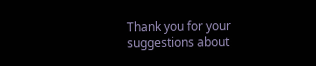Thank you for your suggestions about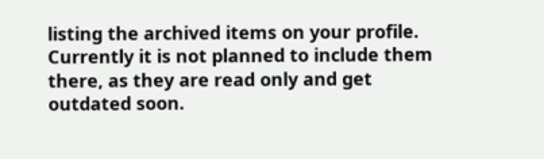listing the archived items on your profile. Currently it is not planned to include them there, as they are read only and get outdated soon.